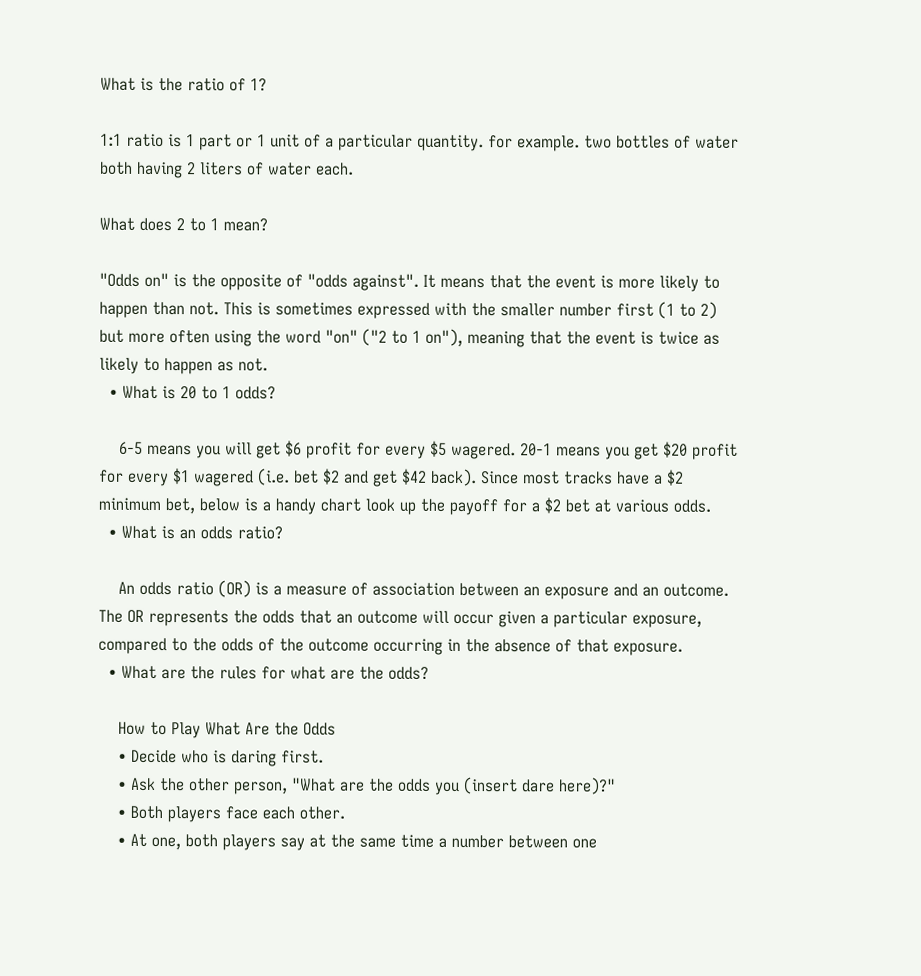What is the ratio of 1?

1:1 ratio is 1 part or 1 unit of a particular quantity. for example. two bottles of water both having 2 liters of water each.

What does 2 to 1 mean?

"Odds on" is the opposite of "odds against". It means that the event is more likely to happen than not. This is sometimes expressed with the smaller number first (1 to 2) but more often using the word "on" ("2 to 1 on"), meaning that the event is twice as likely to happen as not.
  • What is 20 to 1 odds?

    6-5 means you will get $6 profit for every $5 wagered. 20-1 means you get $20 profit for every $1 wagered (i.e. bet $2 and get $42 back). Since most tracks have a $2 minimum bet, below is a handy chart look up the payoff for a $2 bet at various odds.
  • What is an odds ratio?

    An odds ratio (OR) is a measure of association between an exposure and an outcome. The OR represents the odds that an outcome will occur given a particular exposure, compared to the odds of the outcome occurring in the absence of that exposure.
  • What are the rules for what are the odds?

    How to Play What Are the Odds
    • Decide who is daring first.
    • Ask the other person, "What are the odds you (insert dare here)?"
    • Both players face each other.
    • At one, both players say at the same time a number between one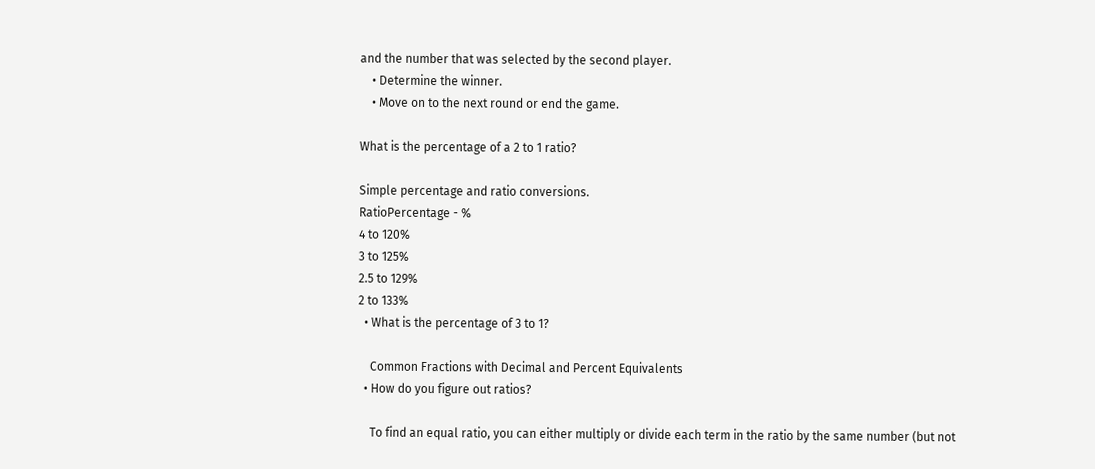and the number that was selected by the second player.
    • Determine the winner.
    • Move on to the next round or end the game.

What is the percentage of a 2 to 1 ratio?

Simple percentage and ratio conversions.
RatioPercentage - %
4 to 120%
3 to 125%
2.5 to 129%
2 to 133%
  • What is the percentage of 3 to 1?

    Common Fractions with Decimal and Percent Equivalents
  • How do you figure out ratios?

    To find an equal ratio, you can either multiply or divide each term in the ratio by the same number (but not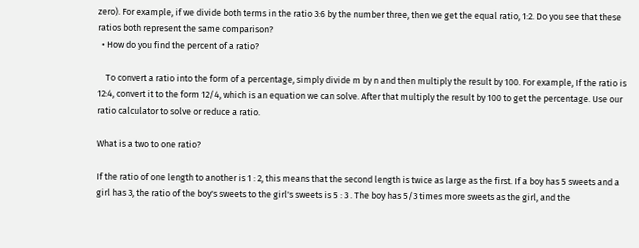zero). For example, if we divide both terms in the ratio 3:6 by the number three, then we get the equal ratio, 1:2. Do you see that these ratios both represent the same comparison?
  • How do you find the percent of a ratio?

    To convert a ratio into the form of a percentage, simply divide m by n and then multiply the result by 100. For example, If the ratio is 12:4, convert it to the form 12/4, which is an equation we can solve. After that multiply the result by 100 to get the percentage. Use our ratio calculator to solve or reduce a ratio.

What is a two to one ratio?

If the ratio of one length to another is 1 : 2, this means that the second length is twice as large as the first. If a boy has 5 sweets and a girl has 3, the ratio of the boy's sweets to the girl's sweets is 5 : 3 . The boy has 5/3 times more sweets as the girl, and the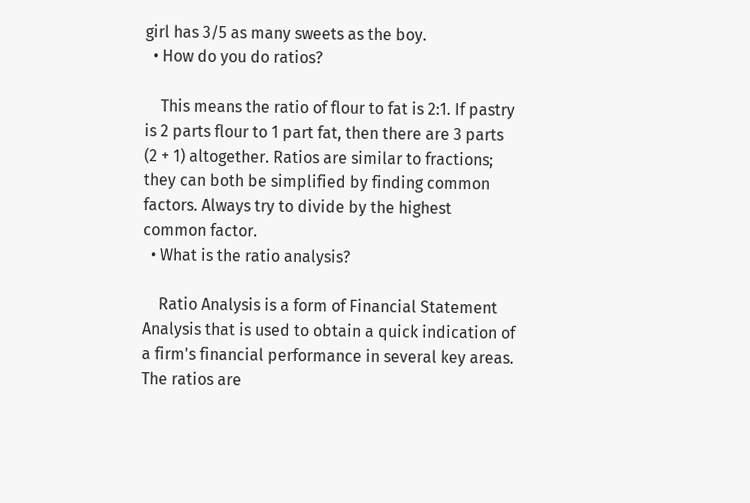girl has 3/5 as many sweets as the boy.
  • How do you do ratios?

    This means the ratio of flour to fat is 2:1. If pastry is 2 parts flour to 1 part fat, then there are 3 parts (2 + 1) altogether. Ratios are similar to fractions; they can both be simplified by finding common factors. Always try to divide by the highest common factor.
  • What is the ratio analysis?

    Ratio Analysis is a form of Financial Statement Analysis that is used to obtain a quick indication of a firm's financial performance in several key areas. The ratios are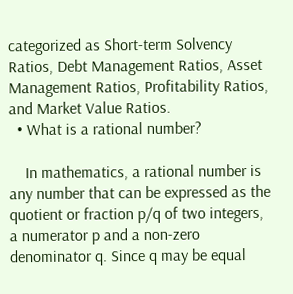categorized as Short-term Solvency Ratios, Debt Management Ratios, Asset Management Ratios, Profitability Ratios, and Market Value Ratios.
  • What is a rational number?

    In mathematics, a rational number is any number that can be expressed as the quotient or fraction p/q of two integers, a numerator p and a non-zero denominator q. Since q may be equal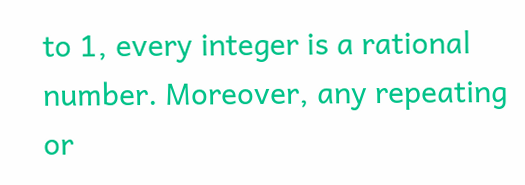to 1, every integer is a rational number. Moreover, any repeating or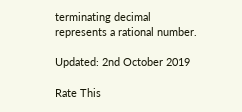terminating decimal represents a rational number.

Updated: 2nd October 2019

Rate This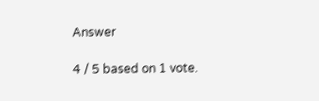Answer

4 / 5 based on 1 vote.